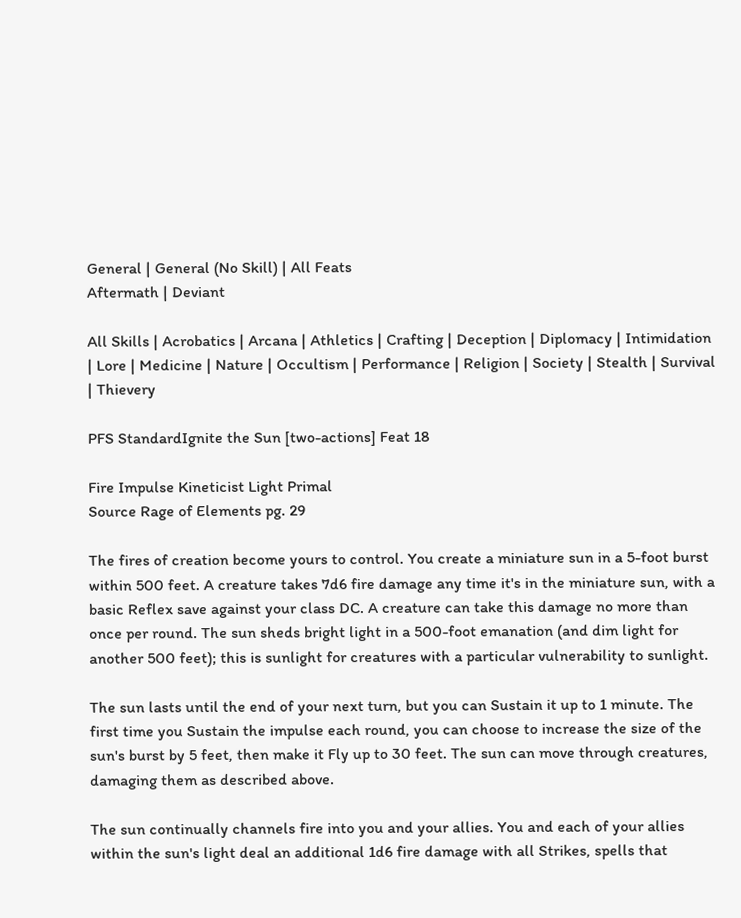General | General (No Skill) | All Feats
Aftermath | Deviant

All Skills | Acrobatics | Arcana | Athletics | Crafting | Deception | Diplomacy | Intimidation | Lore | Medicine | Nature | Occultism | Performance | Religion | Society | Stealth | Survival | Thievery

PFS StandardIgnite the Sun [two-actions] Feat 18

Fire Impulse Kineticist Light Primal
Source Rage of Elements pg. 29

The fires of creation become yours to control. You create a miniature sun in a 5-foot burst within 500 feet. A creature takes 7d6 fire damage any time it's in the miniature sun, with a basic Reflex save against your class DC. A creature can take this damage no more than once per round. The sun sheds bright light in a 500-foot emanation (and dim light for another 500 feet); this is sunlight for creatures with a particular vulnerability to sunlight.

The sun lasts until the end of your next turn, but you can Sustain it up to 1 minute. The first time you Sustain the impulse each round, you can choose to increase the size of the sun's burst by 5 feet, then make it Fly up to 30 feet. The sun can move through creatures, damaging them as described above.

The sun continually channels fire into you and your allies. You and each of your allies within the sun's light deal an additional 1d6 fire damage with all Strikes, spells that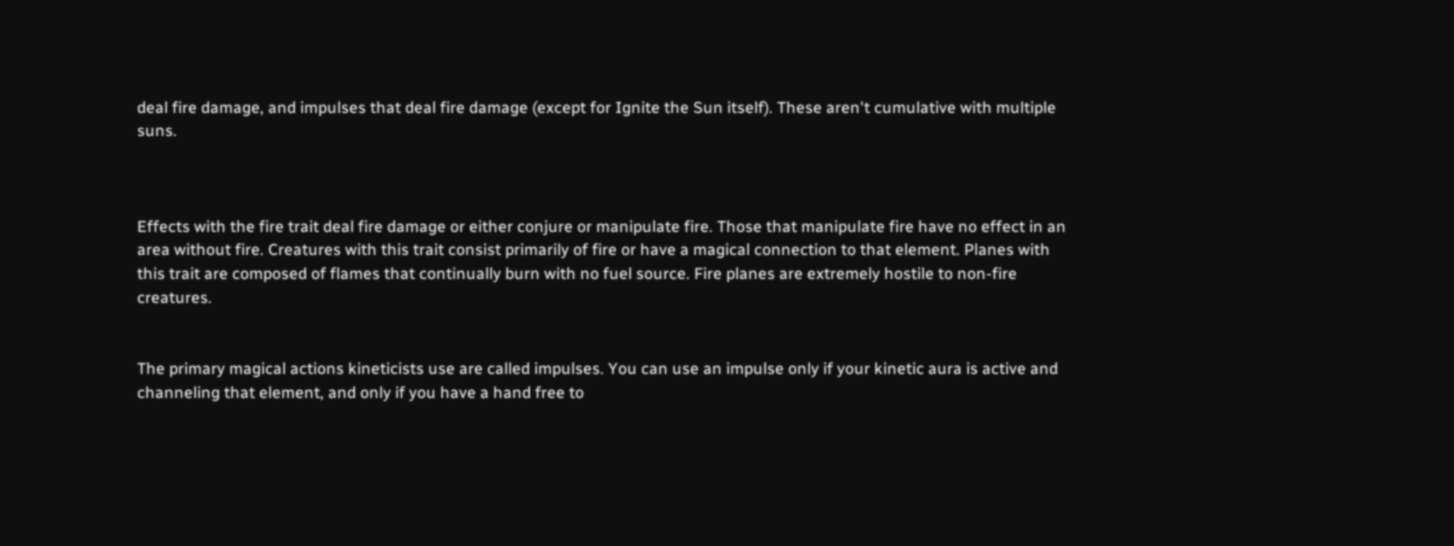deal fire damage, and impulses that deal fire damage (except for Ignite the Sun itself). These aren't cumulative with multiple suns.



Effects with the fire trait deal fire damage or either conjure or manipulate fire. Those that manipulate fire have no effect in an area without fire. Creatures with this trait consist primarily of fire or have a magical connection to that element. Planes with this trait are composed of flames that continually burn with no fuel source. Fire planes are extremely hostile to non-fire creatures.


The primary magical actions kineticists use are called impulses. You can use an impulse only if your kinetic aura is active and channeling that element, and only if you have a hand free to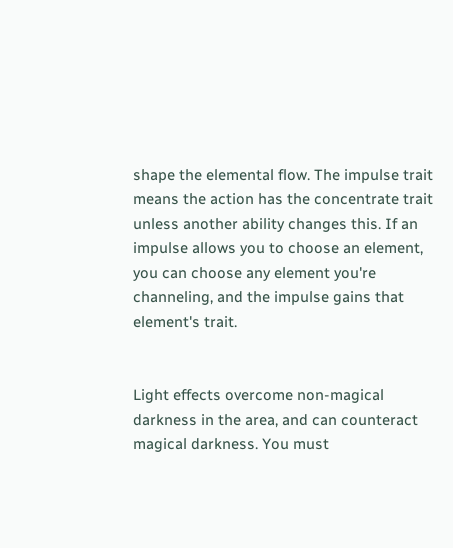shape the elemental flow. The impulse trait means the action has the concentrate trait unless another ability changes this. If an impulse allows you to choose an element, you can choose any element you're channeling, and the impulse gains that element's trait.


Light effects overcome non-magical darkness in the area, and can counteract magical darkness. You must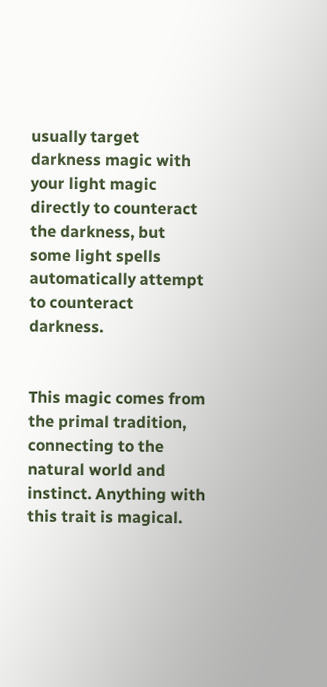usually target darkness magic with your light magic directly to counteract the darkness, but some light spells automatically attempt to counteract darkness.


This magic comes from the primal tradition, connecting to the natural world and instinct. Anything with this trait is magical.